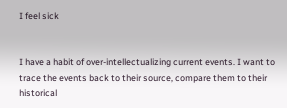I feel sick


I have a habit of over-intellectualizing current events. I want to trace the events back to their source, compare them to their historical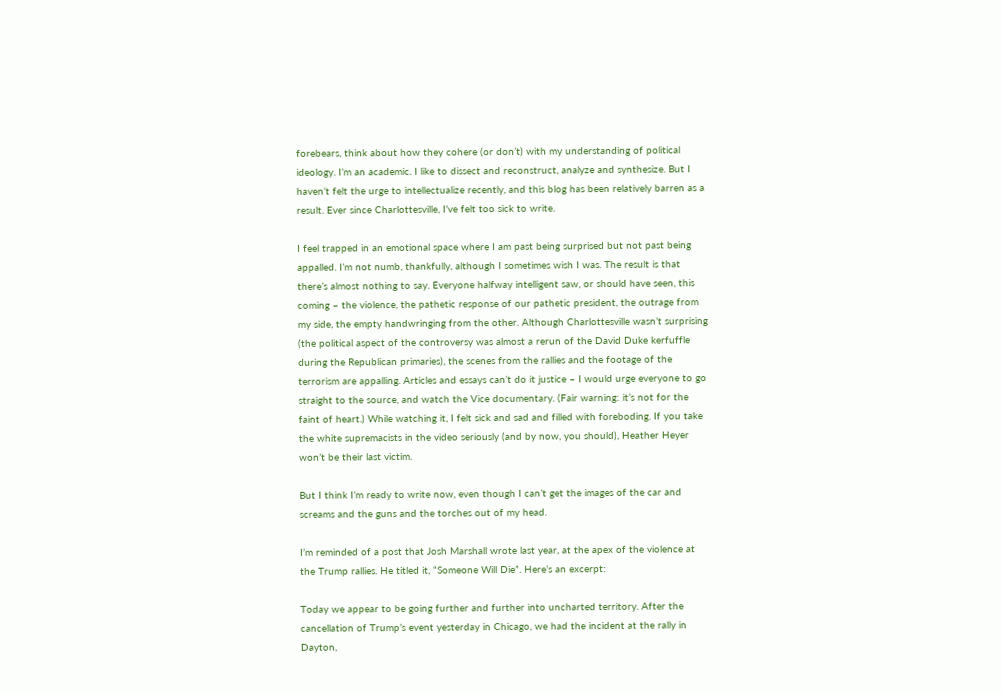forebears, think about how they cohere (or don’t) with my understanding of political ideology. I’m an academic. I like to dissect and reconstruct, analyze and synthesize. But I haven’t felt the urge to intellectualize recently, and this blog has been relatively barren as a result. Ever since Charlottesville, I’ve felt too sick to write.

I feel trapped in an emotional space where I am past being surprised but not past being appalled. I’m not numb, thankfully, although I sometimes wish I was. The result is that there’s almost nothing to say. Everyone halfway intelligent saw, or should have seen, this coming – the violence, the pathetic response of our pathetic president, the outrage from my side, the empty handwringing from the other. Although Charlottesville wasn’t surprising (the political aspect of the controversy was almost a rerun of the David Duke kerfuffle during the Republican primaries), the scenes from the rallies and the footage of the terrorism are appalling. Articles and essays can’t do it justice – I would urge everyone to go straight to the source, and watch the Vice documentary. (Fair warning: it’s not for the faint of heart.) While watching it, I felt sick and sad and filled with foreboding. If you take the white supremacists in the video seriously (and by now, you should), Heather Heyer won’t be their last victim.

But I think I’m ready to write now, even though I can’t get the images of the car and screams and the guns and the torches out of my head.

I’m reminded of a post that Josh Marshall wrote last year, at the apex of the violence at the Trump rallies. He titled it, “Someone Will Die”. Here’s an excerpt:

Today we appear to be going further and further into uncharted territory. After the cancellation of Trump’s event yesterday in Chicago, we had the incident at the rally in Dayton,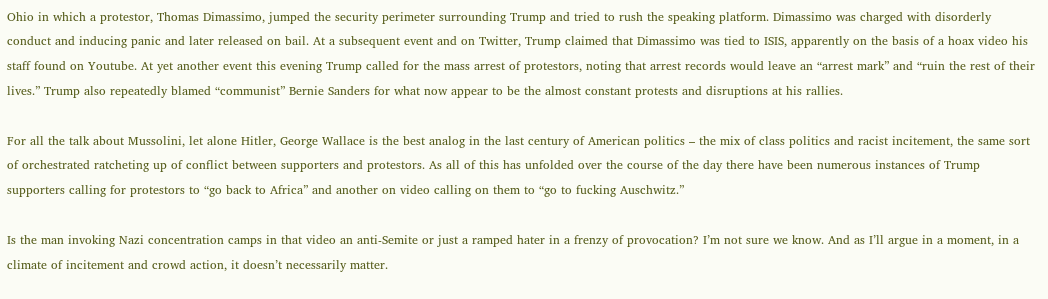Ohio in which a protestor, Thomas Dimassimo, jumped the security perimeter surrounding Trump and tried to rush the speaking platform. Dimassimo was charged with disorderly conduct and inducing panic and later released on bail. At a subsequent event and on Twitter, Trump claimed that Dimassimo was tied to ISIS, apparently on the basis of a hoax video his staff found on Youtube. At yet another event this evening Trump called for the mass arrest of protestors, noting that arrest records would leave an “arrest mark” and “ruin the rest of their lives.” Trump also repeatedly blamed “communist” Bernie Sanders for what now appear to be the almost constant protests and disruptions at his rallies.

For all the talk about Mussolini, let alone Hitler, George Wallace is the best analog in the last century of American politics – the mix of class politics and racist incitement, the same sort of orchestrated ratcheting up of conflict between supporters and protestors. As all of this has unfolded over the course of the day there have been numerous instances of Trump supporters calling for protestors to “go back to Africa” and another on video calling on them to “go to fucking Auschwitz.”

Is the man invoking Nazi concentration camps in that video an anti-Semite or just a ramped hater in a frenzy of provocation? I’m not sure we know. And as I’ll argue in a moment, in a climate of incitement and crowd action, it doesn’t necessarily matter.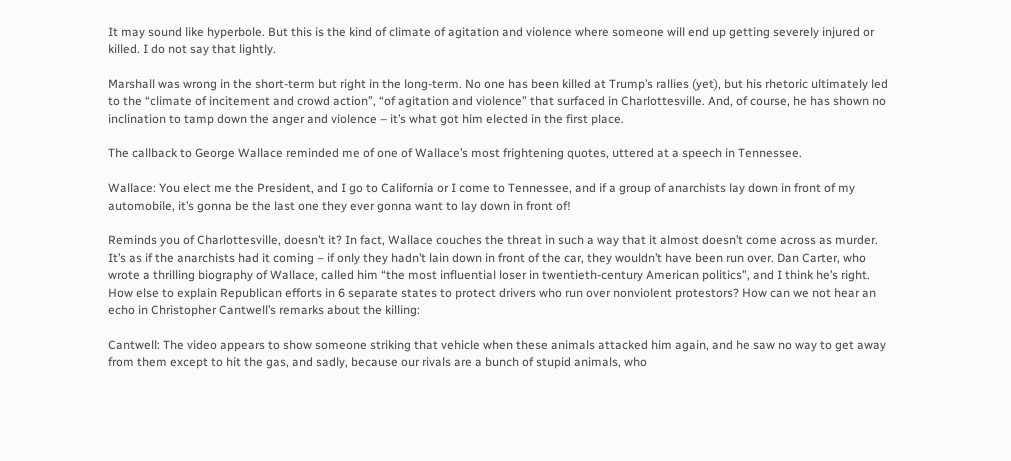It may sound like hyperbole. But this is the kind of climate of agitation and violence where someone will end up getting severely injured or killed. I do not say that lightly.

Marshall was wrong in the short-term but right in the long-term. No one has been killed at Trump’s rallies (yet), but his rhetoric ultimately led to the “climate of incitement and crowd action”, “of agitation and violence” that surfaced in Charlottesville. And, of course, he has shown no inclination to tamp down the anger and violence – it’s what got him elected in the first place.

The callback to George Wallace reminded me of one of Wallace’s most frightening quotes, uttered at a speech in Tennessee.

Wallace: You elect me the President, and I go to California or I come to Tennessee, and if a group of anarchists lay down in front of my automobile, it’s gonna be the last one they ever gonna want to lay down in front of!

Reminds you of Charlottesville, doesn’t it? In fact, Wallace couches the threat in such a way that it almost doesn’t come across as murder. It’s as if the anarchists had it coming – if only they hadn’t lain down in front of the car, they wouldn’t have been run over. Dan Carter, who wrote a thrilling biography of Wallace, called him “the most influential loser in twentieth-century American politics”, and I think he’s right. How else to explain Republican efforts in 6 separate states to protect drivers who run over nonviolent protestors? How can we not hear an echo in Christopher Cantwell’s remarks about the killing:

Cantwell: The video appears to show someone striking that vehicle when these animals attacked him again, and he saw no way to get away from them except to hit the gas, and sadly, because our rivals are a bunch of stupid animals, who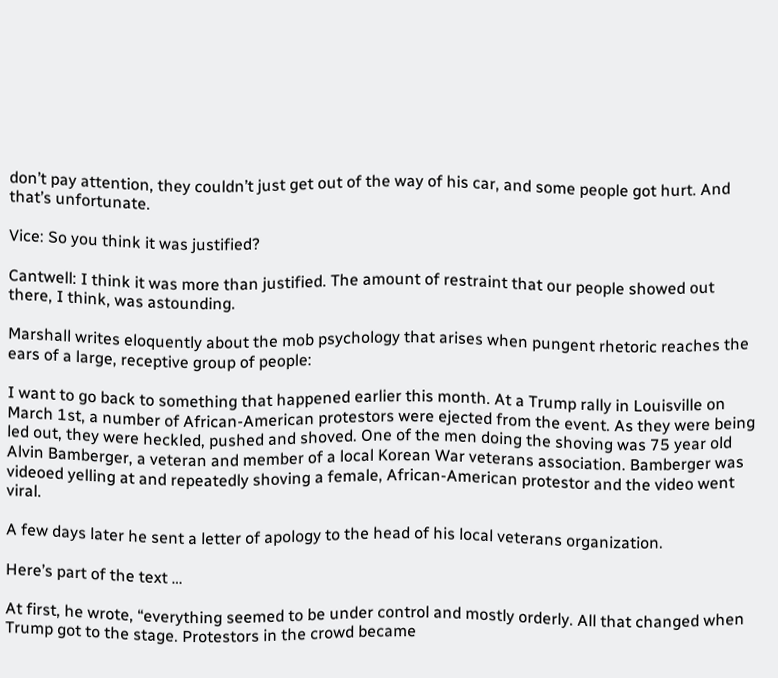don’t pay attention, they couldn’t just get out of the way of his car, and some people got hurt. And that’s unfortunate.

Vice: So you think it was justified?

Cantwell: I think it was more than justified. The amount of restraint that our people showed out there, I think, was astounding.

Marshall writes eloquently about the mob psychology that arises when pungent rhetoric reaches the ears of a large, receptive group of people:

I want to go back to something that happened earlier this month. At a Trump rally in Louisville on March 1st, a number of African-American protestors were ejected from the event. As they were being led out, they were heckled, pushed and shoved. One of the men doing the shoving was 75 year old Alvin Bamberger, a veteran and member of a local Korean War veterans association. Bamberger was videoed yelling at and repeatedly shoving a female, African-American protestor and the video went viral.

A few days later he sent a letter of apology to the head of his local veterans organization.

Here’s part of the text …

At first, he wrote, “everything seemed to be under control and mostly orderly. All that changed when Trump got to the stage. Protestors in the crowd became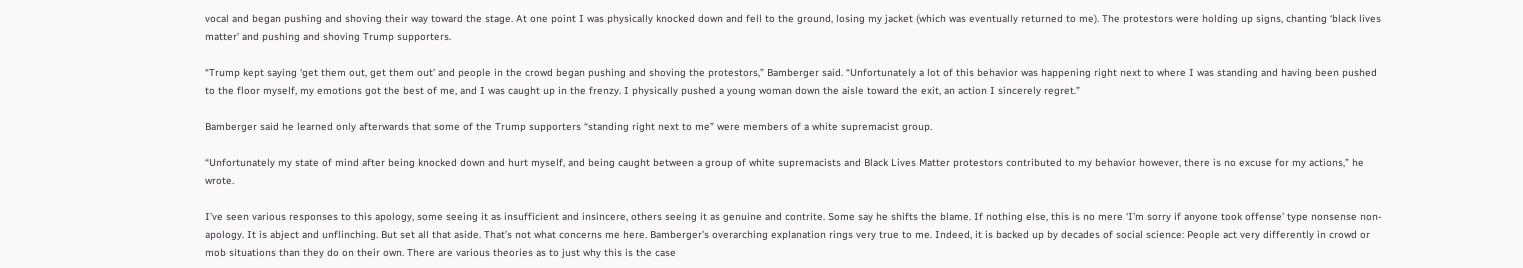vocal and began pushing and shoving their way toward the stage. At one point I was physically knocked down and fell to the ground, losing my jacket (which was eventually returned to me). The protestors were holding up signs, chanting ‘black lives matter’ and pushing and shoving Trump supporters.

“Trump kept saying ‘get them out, get them out’ and people in the crowd began pushing and shoving the protestors,” Bamberger said. “Unfortunately a lot of this behavior was happening right next to where I was standing and having been pushed to the floor myself, my emotions got the best of me, and I was caught up in the frenzy. I physically pushed a young woman down the aisle toward the exit, an action I sincerely regret.”

Bamberger said he learned only afterwards that some of the Trump supporters “standing right next to me” were members of a white supremacist group.

“Unfortunately my state of mind after being knocked down and hurt myself, and being caught between a group of white supremacists and Black Lives Matter protestors contributed to my behavior however, there is no excuse for my actions,” he wrote.

I’ve seen various responses to this apology, some seeing it as insufficient and insincere, others seeing it as genuine and contrite. Some say he shifts the blame. If nothing else, this is no mere ‘I’m sorry if anyone took offense’ type nonsense non-apology. It is abject and unflinching. But set all that aside. That’s not what concerns me here. Bamberger’s overarching explanation rings very true to me. Indeed, it is backed up by decades of social science: People act very differently in crowd or mob situations than they do on their own. There are various theories as to just why this is the case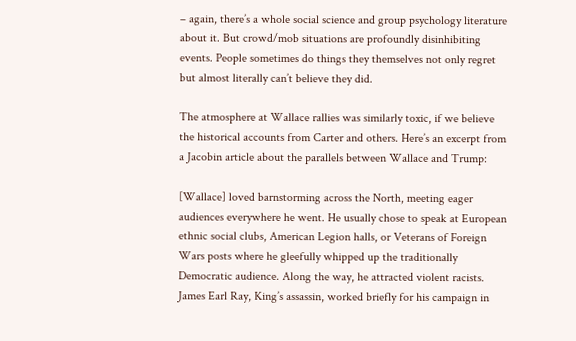– again, there’s a whole social science and group psychology literature about it. But crowd/mob situations are profoundly disinhibiting events. People sometimes do things they themselves not only regret but almost literally can’t believe they did.

The atmosphere at Wallace rallies was similarly toxic, if we believe the historical accounts from Carter and others. Here’s an excerpt from a Jacobin article about the parallels between Wallace and Trump:

[Wallace] loved barnstorming across the North, meeting eager audiences everywhere he went. He usually chose to speak at European ethnic social clubs, American Legion halls, or Veterans of Foreign Wars posts where he gleefully whipped up the traditionally Democratic audience. Along the way, he attracted violent racists. James Earl Ray, King’s assassin, worked briefly for his campaign in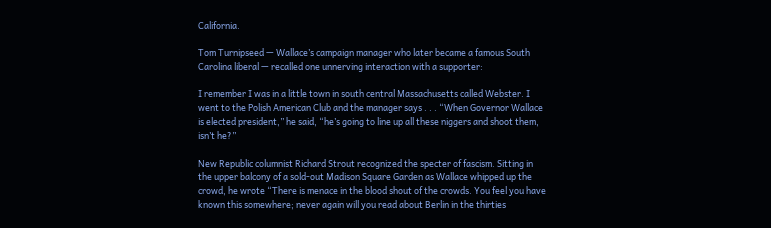California.

Tom Turnipseed — Wallace’s campaign manager who later became a famous South Carolina liberal — recalled one unnerving interaction with a supporter:

I remember I was in a little town in south central Massachusetts called Webster. I went to the Polish American Club and the manager says . . . “When Governor Wallace is elected president,” he said, “he’s going to line up all these niggers and shoot them, isn’t he?”

New Republic columnist Richard Strout recognized the specter of fascism. Sitting in the upper balcony of a sold-out Madison Square Garden as Wallace whipped up the crowd, he wrote “There is menace in the blood shout of the crowds. You feel you have known this somewhere; never again will you read about Berlin in the thirties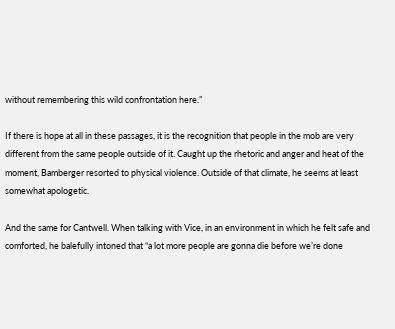without remembering this wild confrontation here.”

If there is hope at all in these passages, it is the recognition that people in the mob are very different from the same people outside of it. Caught up the rhetoric and anger and heat of the moment, Bamberger resorted to physical violence. Outside of that climate, he seems at least somewhat apologetic.

And the same for Cantwell. When talking with Vice, in an environment in which he felt safe and comforted, he balefully intoned that “a lot more people are gonna die before we’re done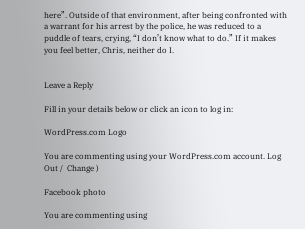here”. Outside of that environment, after being confronted with a warrant for his arrest by the police, he was reduced to a puddle of tears, crying, “I don’t know what to do.” If it makes you feel better, Chris, neither do I.


Leave a Reply

Fill in your details below or click an icon to log in:

WordPress.com Logo

You are commenting using your WordPress.com account. Log Out /  Change )

Facebook photo

You are commenting using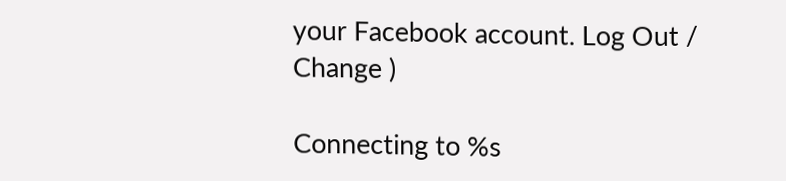your Facebook account. Log Out /  Change )

Connecting to %s